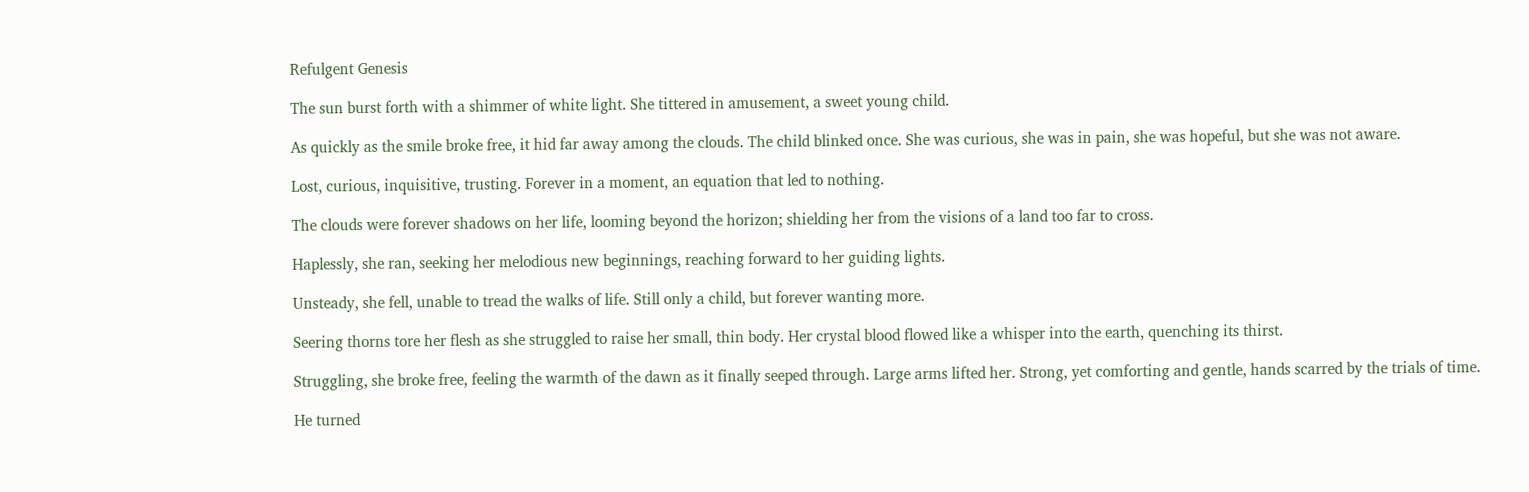Refulgent Genesis

The sun burst forth with a shimmer of white light. She tittered in amusement, a sweet young child.

As quickly as the smile broke free, it hid far away among the clouds. The child blinked once. She was curious, she was in pain, she was hopeful, but she was not aware.

Lost, curious, inquisitive, trusting. Forever in a moment, an equation that led to nothing.

The clouds were forever shadows on her life, looming beyond the horizon; shielding her from the visions of a land too far to cross.

Haplessly, she ran, seeking her melodious new beginnings, reaching forward to her guiding lights.

Unsteady, she fell, unable to tread the walks of life. Still only a child, but forever wanting more.

Seering thorns tore her flesh as she struggled to raise her small, thin body. Her crystal blood flowed like a whisper into the earth, quenching its thirst.

Struggling, she broke free, feeling the warmth of the dawn as it finally seeped through. Large arms lifted her. Strong, yet comforting and gentle, hands scarred by the trials of time.

He turned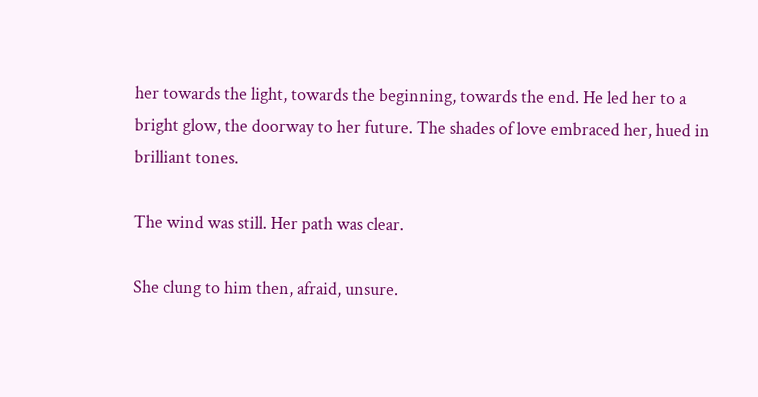her towards the light, towards the beginning, towards the end. He led her to a bright glow, the doorway to her future. The shades of love embraced her, hued in brilliant tones.

The wind was still. Her path was clear.

She clung to him then, afraid, unsure.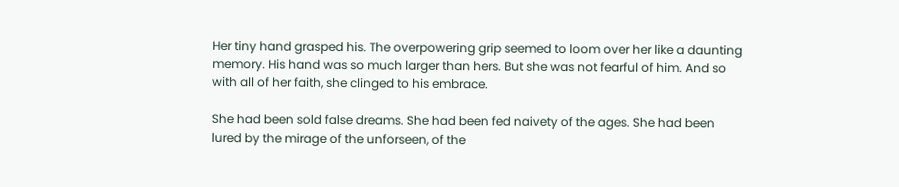Her tiny hand grasped his. The overpowering grip seemed to loom over her like a daunting memory. His hand was so much larger than hers. But she was not fearful of him. And so with all of her faith, she clinged to his embrace.

She had been sold false dreams. She had been fed naivety of the ages. She had been lured by the mirage of the unforseen, of the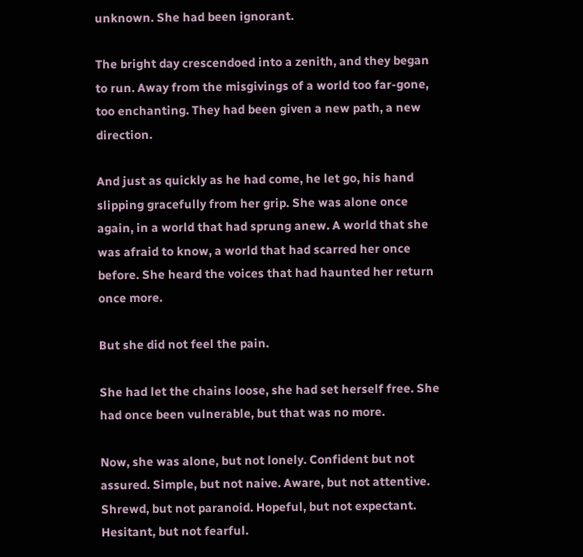unknown. She had been ignorant.

The bright day crescendoed into a zenith, and they began to run. Away from the misgivings of a world too far-gone, too enchanting. They had been given a new path, a new direction.

And just as quickly as he had come, he let go, his hand slipping gracefully from her grip. She was alone once again, in a world that had sprung anew. A world that she was afraid to know, a world that had scarred her once before. She heard the voices that had haunted her return once more.

But she did not feel the pain.

She had let the chains loose, she had set herself free. She had once been vulnerable, but that was no more.

Now, she was alone, but not lonely. Confident but not assured. Simple, but not naive. Aware, but not attentive. Shrewd, but not paranoid. Hopeful, but not expectant. Hesitant, but not fearful.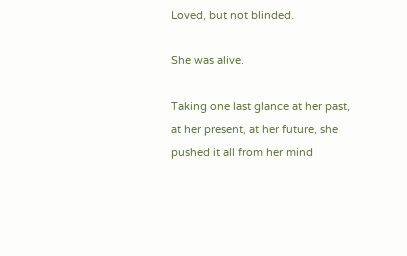Loved, but not blinded.

She was alive.

Taking one last glance at her past, at her present, at her future, she pushed it all from her mind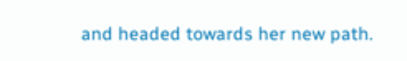and headed towards her new path.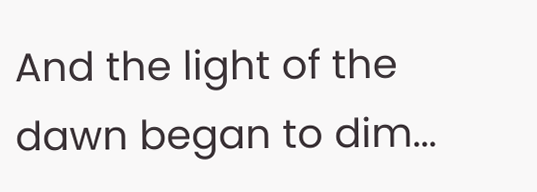And the light of the dawn began to dim...